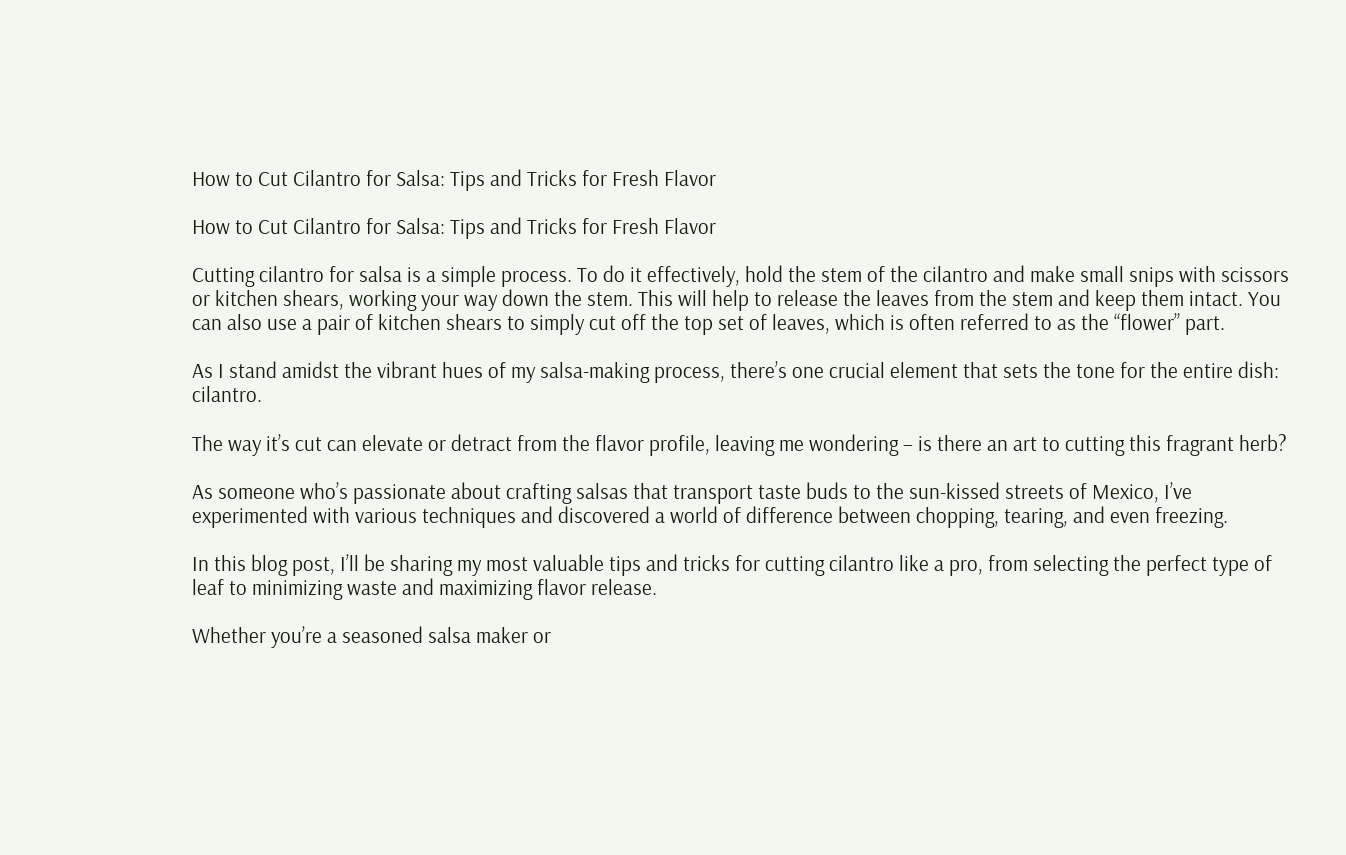How to Cut Cilantro for Salsa: Tips and Tricks for Fresh Flavor

How to Cut Cilantro for Salsa: Tips and Tricks for Fresh Flavor

Cutting cilantro for salsa is a simple process. To do it effectively, hold the stem of the cilantro and make small snips with scissors or kitchen shears, working your way down the stem. This will help to release the leaves from the stem and keep them intact. You can also use a pair of kitchen shears to simply cut off the top set of leaves, which is often referred to as the “flower” part.

As I stand amidst the vibrant hues of my salsa-making process, there’s one crucial element that sets the tone for the entire dish: cilantro.

The way it’s cut can elevate or detract from the flavor profile, leaving me wondering – is there an art to cutting this fragrant herb?

As someone who’s passionate about crafting salsas that transport taste buds to the sun-kissed streets of Mexico, I’ve experimented with various techniques and discovered a world of difference between chopping, tearing, and even freezing.

In this blog post, I’ll be sharing my most valuable tips and tricks for cutting cilantro like a pro, from selecting the perfect type of leaf to minimizing waste and maximizing flavor release.

Whether you’re a seasoned salsa maker or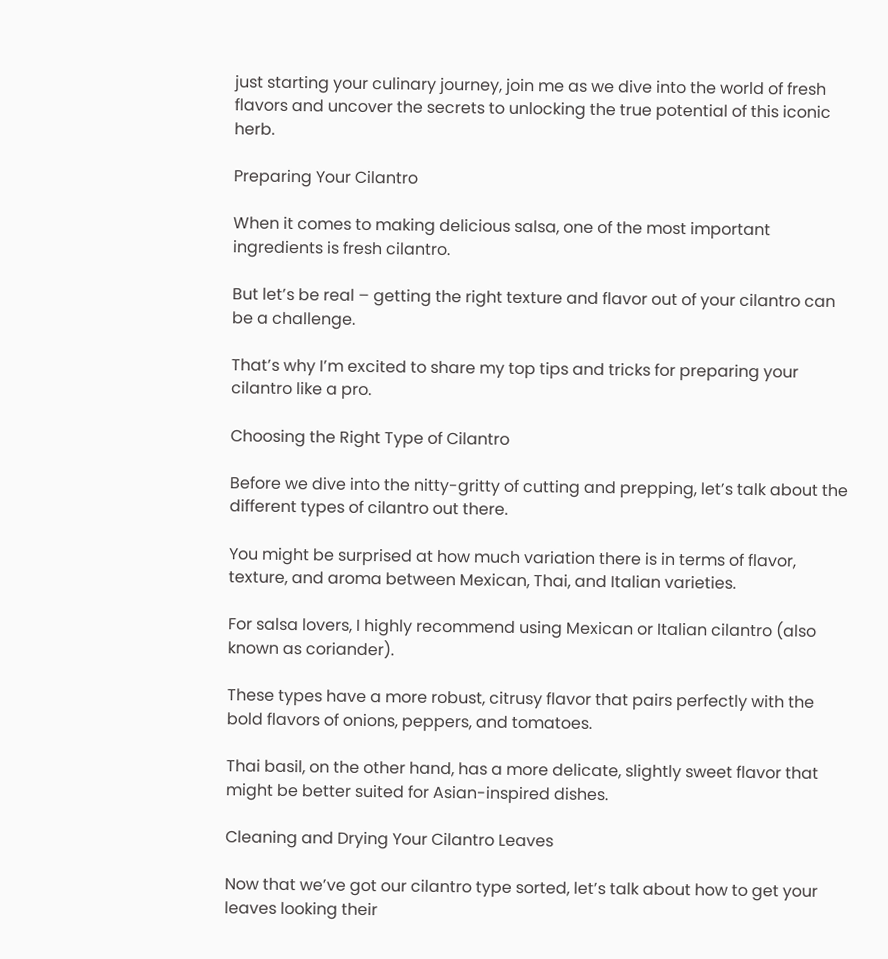just starting your culinary journey, join me as we dive into the world of fresh flavors and uncover the secrets to unlocking the true potential of this iconic herb.

Preparing Your Cilantro

When it comes to making delicious salsa, one of the most important ingredients is fresh cilantro.

But let’s be real – getting the right texture and flavor out of your cilantro can be a challenge.

That’s why I’m excited to share my top tips and tricks for preparing your cilantro like a pro.

Choosing the Right Type of Cilantro

Before we dive into the nitty-gritty of cutting and prepping, let’s talk about the different types of cilantro out there.

You might be surprised at how much variation there is in terms of flavor, texture, and aroma between Mexican, Thai, and Italian varieties.

For salsa lovers, I highly recommend using Mexican or Italian cilantro (also known as coriander).

These types have a more robust, citrusy flavor that pairs perfectly with the bold flavors of onions, peppers, and tomatoes.

Thai basil, on the other hand, has a more delicate, slightly sweet flavor that might be better suited for Asian-inspired dishes.

Cleaning and Drying Your Cilantro Leaves

Now that we’ve got our cilantro type sorted, let’s talk about how to get your leaves looking their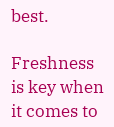best.

Freshness is key when it comes to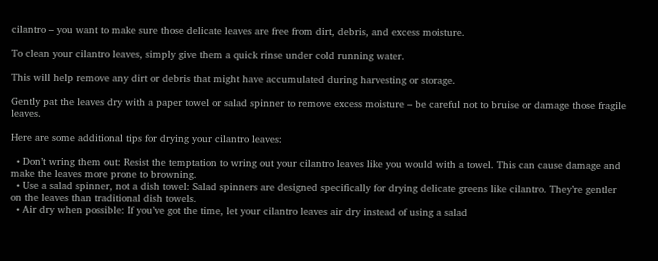cilantro – you want to make sure those delicate leaves are free from dirt, debris, and excess moisture.

To clean your cilantro leaves, simply give them a quick rinse under cold running water.

This will help remove any dirt or debris that might have accumulated during harvesting or storage.

Gently pat the leaves dry with a paper towel or salad spinner to remove excess moisture – be careful not to bruise or damage those fragile leaves.

Here are some additional tips for drying your cilantro leaves:

  • Don’t wring them out: Resist the temptation to wring out your cilantro leaves like you would with a towel. This can cause damage and make the leaves more prone to browning.
  • Use a salad spinner, not a dish towel: Salad spinners are designed specifically for drying delicate greens like cilantro. They’re gentler on the leaves than traditional dish towels.
  • Air dry when possible: If you’ve got the time, let your cilantro leaves air dry instead of using a salad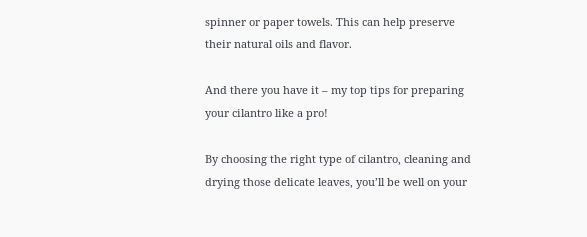spinner or paper towels. This can help preserve their natural oils and flavor.

And there you have it – my top tips for preparing your cilantro like a pro!

By choosing the right type of cilantro, cleaning and drying those delicate leaves, you’ll be well on your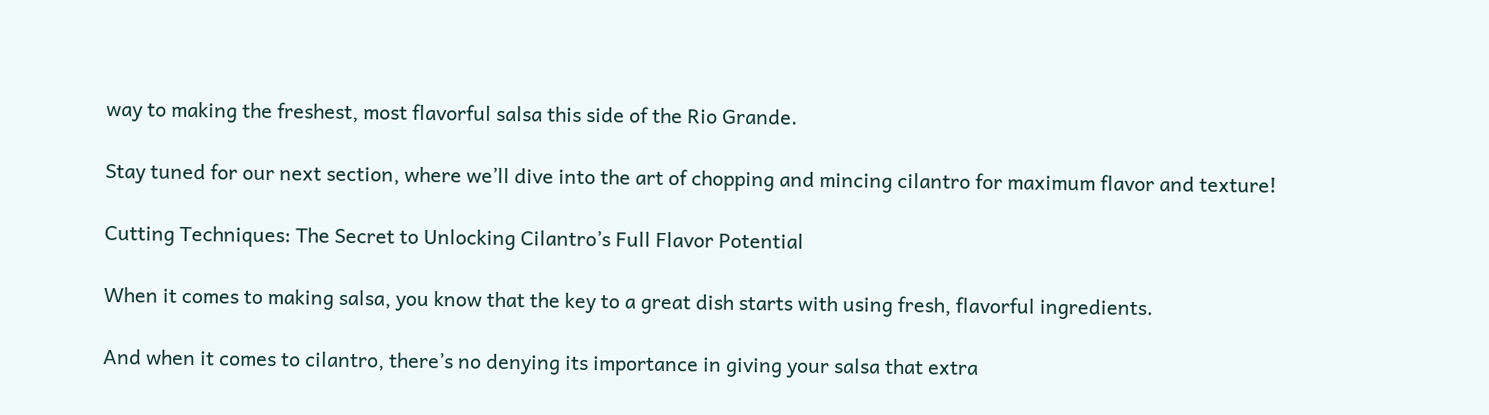way to making the freshest, most flavorful salsa this side of the Rio Grande.

Stay tuned for our next section, where we’ll dive into the art of chopping and mincing cilantro for maximum flavor and texture!

Cutting Techniques: The Secret to Unlocking Cilantro’s Full Flavor Potential

When it comes to making salsa, you know that the key to a great dish starts with using fresh, flavorful ingredients.

And when it comes to cilantro, there’s no denying its importance in giving your salsa that extra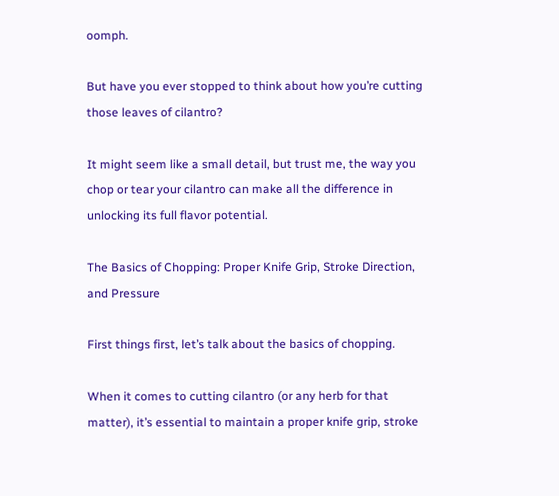oomph.

But have you ever stopped to think about how you’re cutting those leaves of cilantro?

It might seem like a small detail, but trust me, the way you chop or tear your cilantro can make all the difference in unlocking its full flavor potential.

The Basics of Chopping: Proper Knife Grip, Stroke Direction, and Pressure

First things first, let’s talk about the basics of chopping.

When it comes to cutting cilantro (or any herb for that matter), it’s essential to maintain a proper knife grip, stroke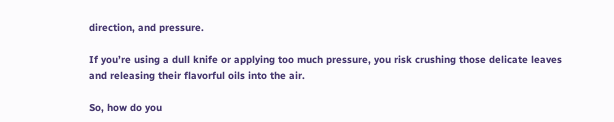direction, and pressure.

If you’re using a dull knife or applying too much pressure, you risk crushing those delicate leaves and releasing their flavorful oils into the air.

So, how do you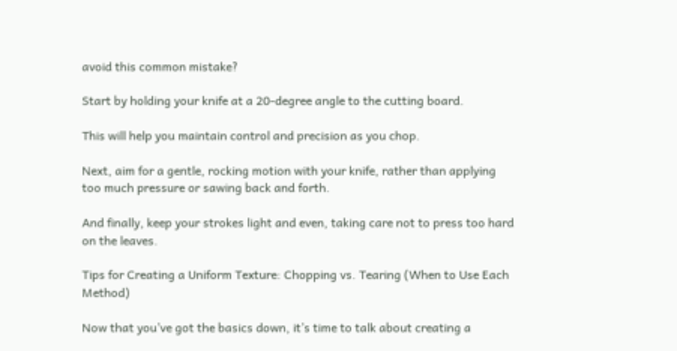avoid this common mistake?

Start by holding your knife at a 20-degree angle to the cutting board.

This will help you maintain control and precision as you chop.

Next, aim for a gentle, rocking motion with your knife, rather than applying too much pressure or sawing back and forth.

And finally, keep your strokes light and even, taking care not to press too hard on the leaves.

Tips for Creating a Uniform Texture: Chopping vs. Tearing (When to Use Each Method)

Now that you’ve got the basics down, it’s time to talk about creating a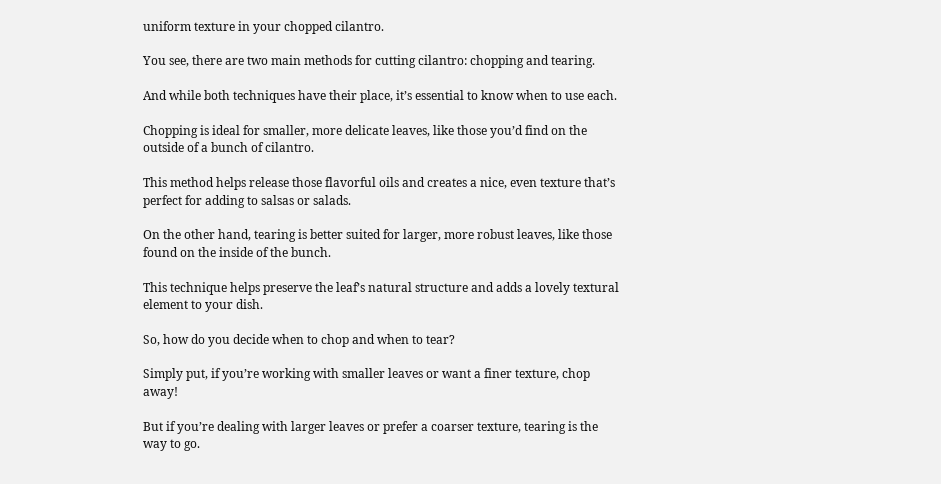uniform texture in your chopped cilantro.

You see, there are two main methods for cutting cilantro: chopping and tearing.

And while both techniques have their place, it’s essential to know when to use each.

Chopping is ideal for smaller, more delicate leaves, like those you’d find on the outside of a bunch of cilantro.

This method helps release those flavorful oils and creates a nice, even texture that’s perfect for adding to salsas or salads.

On the other hand, tearing is better suited for larger, more robust leaves, like those found on the inside of the bunch.

This technique helps preserve the leaf’s natural structure and adds a lovely textural element to your dish.

So, how do you decide when to chop and when to tear?

Simply put, if you’re working with smaller leaves or want a finer texture, chop away!

But if you’re dealing with larger leaves or prefer a coarser texture, tearing is the way to go.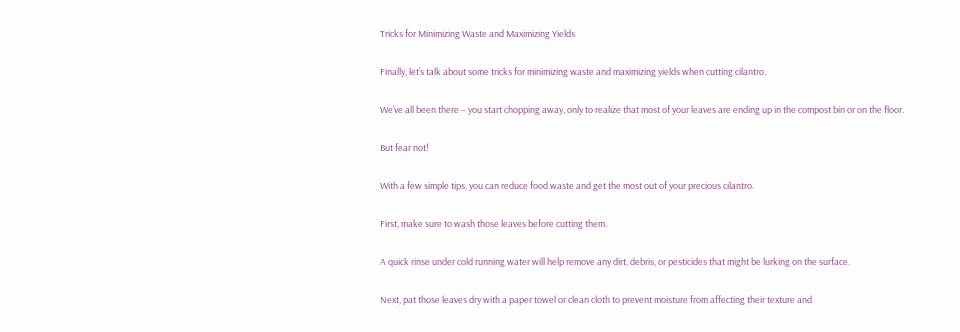Tricks for Minimizing Waste and Maximizing Yields

Finally, let’s talk about some tricks for minimizing waste and maximizing yields when cutting cilantro.

We’ve all been there – you start chopping away, only to realize that most of your leaves are ending up in the compost bin or on the floor.

But fear not!

With a few simple tips, you can reduce food waste and get the most out of your precious cilantro.

First, make sure to wash those leaves before cutting them.

A quick rinse under cold running water will help remove any dirt, debris, or pesticides that might be lurking on the surface.

Next, pat those leaves dry with a paper towel or clean cloth to prevent moisture from affecting their texture and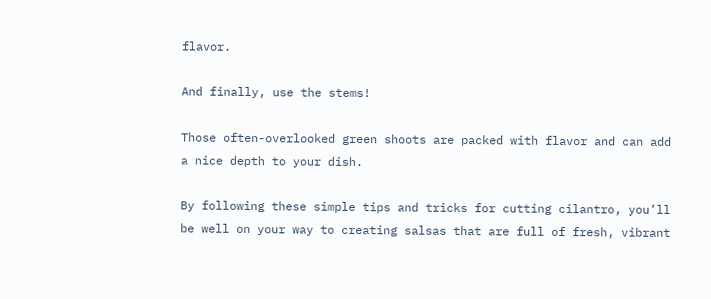flavor.

And finally, use the stems!

Those often-overlooked green shoots are packed with flavor and can add a nice depth to your dish.

By following these simple tips and tricks for cutting cilantro, you’ll be well on your way to creating salsas that are full of fresh, vibrant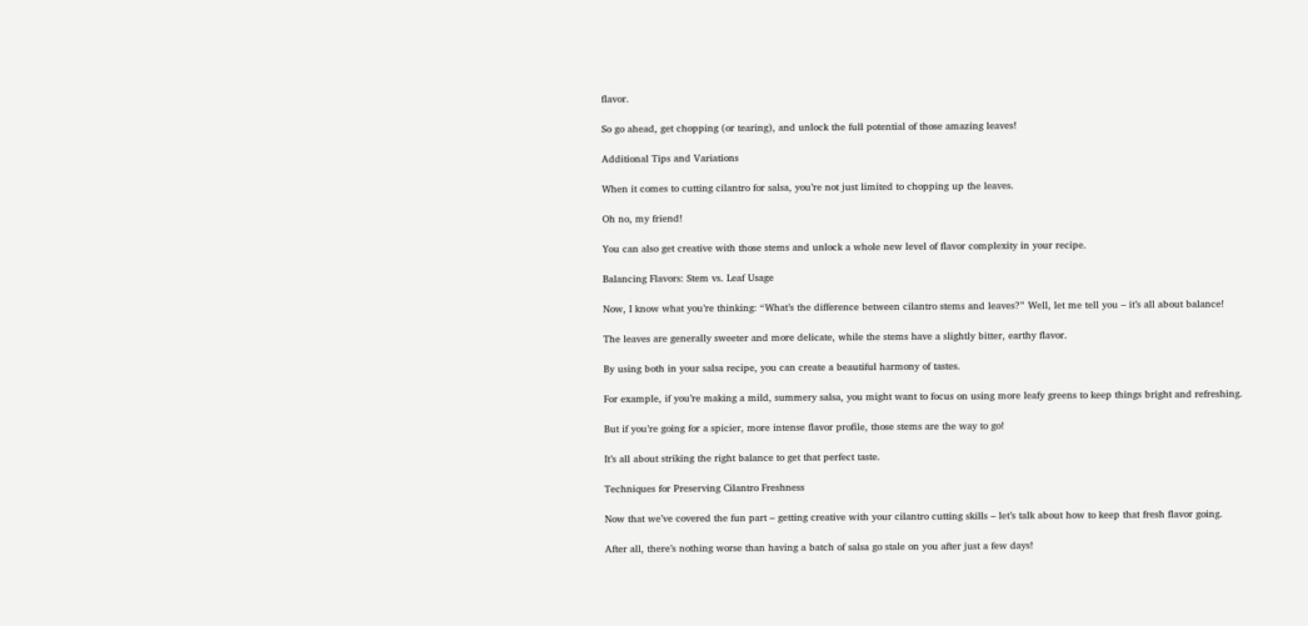flavor.

So go ahead, get chopping (or tearing), and unlock the full potential of those amazing leaves!

Additional Tips and Variations

When it comes to cutting cilantro for salsa, you’re not just limited to chopping up the leaves.

Oh no, my friend!

You can also get creative with those stems and unlock a whole new level of flavor complexity in your recipe.

Balancing Flavors: Stem vs. Leaf Usage

Now, I know what you’re thinking: “What’s the difference between cilantro stems and leaves?” Well, let me tell you – it’s all about balance!

The leaves are generally sweeter and more delicate, while the stems have a slightly bitter, earthy flavor.

By using both in your salsa recipe, you can create a beautiful harmony of tastes.

For example, if you’re making a mild, summery salsa, you might want to focus on using more leafy greens to keep things bright and refreshing.

But if you’re going for a spicier, more intense flavor profile, those stems are the way to go!

It’s all about striking the right balance to get that perfect taste.

Techniques for Preserving Cilantro Freshness

Now that we’ve covered the fun part – getting creative with your cilantro cutting skills – let’s talk about how to keep that fresh flavor going.

After all, there’s nothing worse than having a batch of salsa go stale on you after just a few days!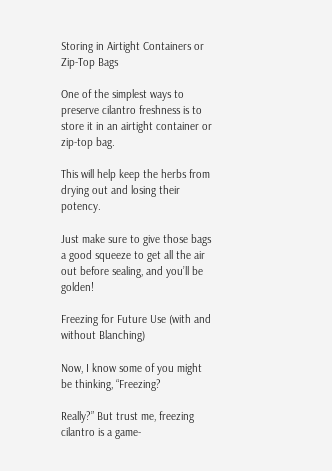Storing in Airtight Containers or Zip-Top Bags

One of the simplest ways to preserve cilantro freshness is to store it in an airtight container or zip-top bag.

This will help keep the herbs from drying out and losing their potency.

Just make sure to give those bags a good squeeze to get all the air out before sealing, and you’ll be golden!

Freezing for Future Use (with and without Blanching)

Now, I know some of you might be thinking, “Freezing?

Really?” But trust me, freezing cilantro is a game-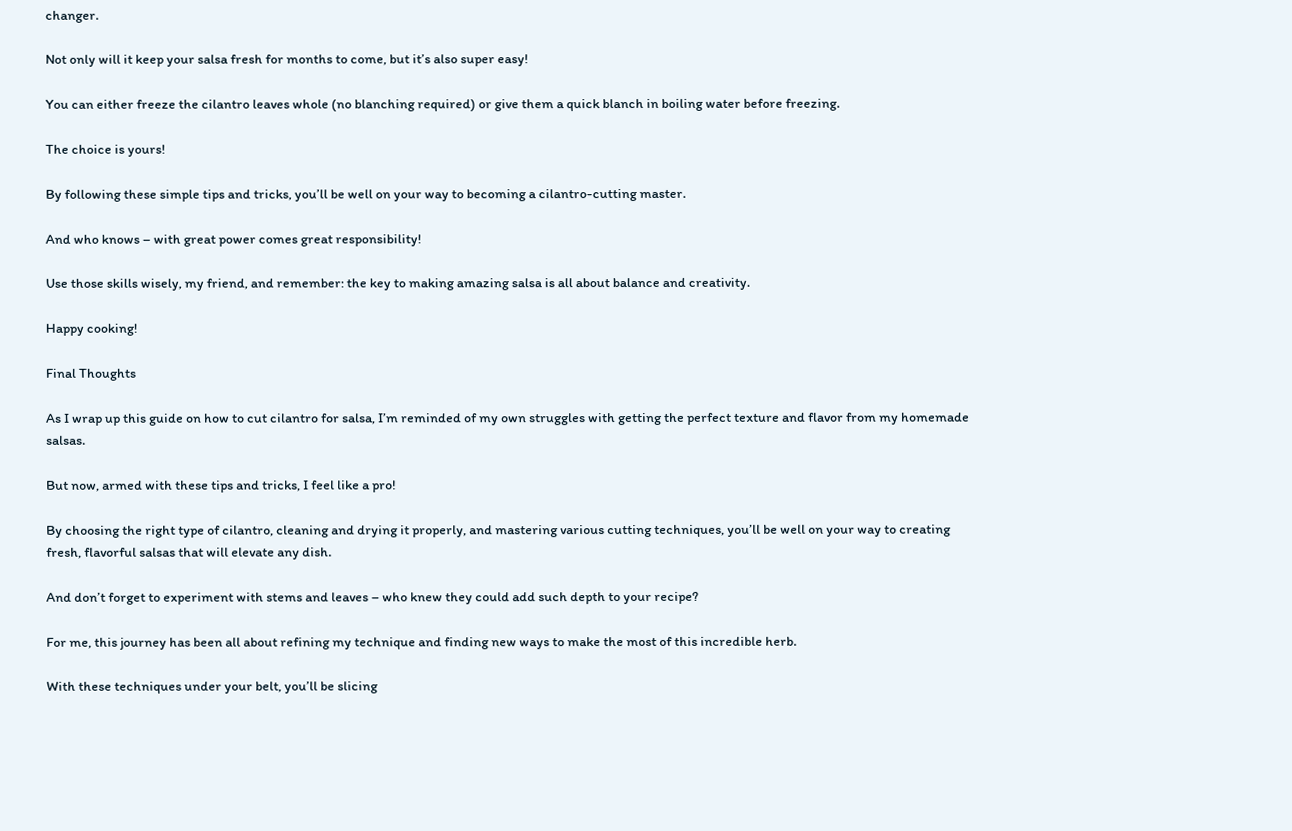changer.

Not only will it keep your salsa fresh for months to come, but it’s also super easy!

You can either freeze the cilantro leaves whole (no blanching required) or give them a quick blanch in boiling water before freezing.

The choice is yours!

By following these simple tips and tricks, you’ll be well on your way to becoming a cilantro-cutting master.

And who knows – with great power comes great responsibility!

Use those skills wisely, my friend, and remember: the key to making amazing salsa is all about balance and creativity.

Happy cooking!

Final Thoughts

As I wrap up this guide on how to cut cilantro for salsa, I’m reminded of my own struggles with getting the perfect texture and flavor from my homemade salsas.

But now, armed with these tips and tricks, I feel like a pro!

By choosing the right type of cilantro, cleaning and drying it properly, and mastering various cutting techniques, you’ll be well on your way to creating fresh, flavorful salsas that will elevate any dish.

And don’t forget to experiment with stems and leaves – who knew they could add such depth to your recipe?

For me, this journey has been all about refining my technique and finding new ways to make the most of this incredible herb.

With these techniques under your belt, you’ll be slicing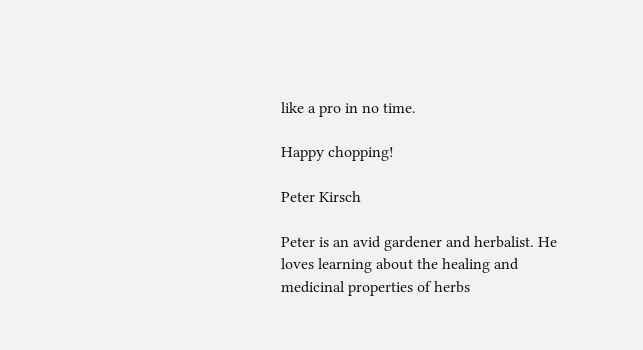like a pro in no time.

Happy chopping!

Peter Kirsch

Peter is an avid gardener and herbalist. He loves learning about the healing and medicinal properties of herbs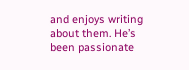and enjoys writing about them. He’s been passionate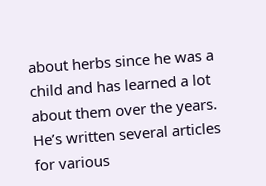about herbs since he was a child and has learned a lot about them over the years. He’s written several articles for various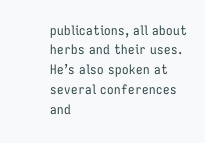publications, all about herbs and their uses. He’s also spoken at several conferences and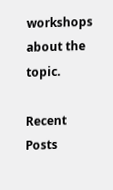workshops about the topic.

Recent Posts